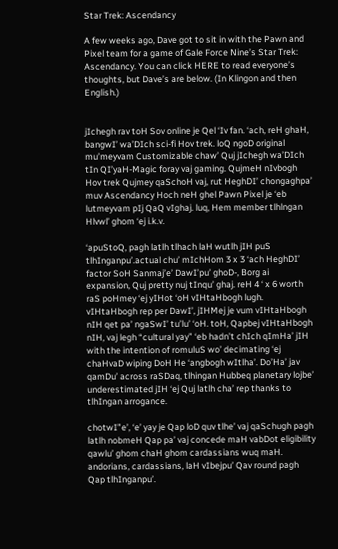Star Trek: Ascendancy

A few weeks ago, Dave got to sit in with the Pawn and Pixel team for a game of Gale Force Nine’s Star Trek: Ascendancy. You can click HERE to read everyone’s thoughts, but Dave’s are below. (In Klingon and then English.)


jIchegh rav toH Sov online je Qel ‘Iv fan. ‘ach, reH ghaH, bangwI’ wa’DIch sci-fi Hov trek. loQ ngoD original mu’meyvam Customizable chaw’ Quj jIchegh wa’DIch tIn QI’yaH-Magic foray vaj gaming. QujmeH nIvbogh Hov trek Qujmey qaSchoH vaj, rut HeghDI’ chongaghpa’ muv Ascendancy Hoch neH ghel Pawn Pixel je ‘eb lutmeyvam pIj QaQ vIghaj. luq, Hem member tlhlngan Hlvwl’ ghom ‘ej i.k.v.

‘apuStoQ, pagh latlh tlhach laH wutlh jIH puS tlhInganpu’.actual chu’ mIchHom 3 x 3 ‘ach HeghDI’ factor SoH Sanmaj’e’ DawI’pu’ ghoD-, Borg ai expansion, Quj pretty nuj tInqu’ ghaj. reH 4 ‘ x 6 worth raS poHmey ‘ej yIHot ‘oH vIHtaHbogh lugh. vIHtaHbogh rep per DawI’, jIHMej je vum vIHtaHbogh nIH qet pa’ ngaSwI’ tu’lu’ ‘oH. toH, Qapbej vIHtaHbogh nIH, vaj legh “cultural yay” ‘eb hadn’t chIch qImHa’ jIH with the intention of romuluS wo’ decimating ‘ej chaHvaD wiping DoH He ‘angbogh wItlha’. Do’Ha’ jav qamDu’ across raSDaq, tlhingan Hubbeq planetary lojbe’ underestimated jIH ‘ej Quj latlh cha’ rep thanks to tlhIngan arrogance.

chotwI”e’, ‘e’ yay je Qap loD quv tlhe’ vaj qaSchugh pagh latlh nobmeH Qap pa’ vaj concede maH vabDot eligibility qawlu’ ghom chaH ghom cardassians wuq maH. andorians, cardassians, laH vIbejpu’ Qav round pagh Qap tlhInganpu’.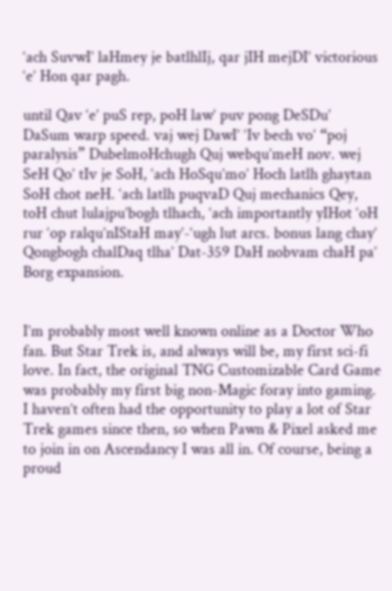‘ach SuvwI’ laHmey je batlhlIj, qar jIH mejDI’ victorious ‘e’ Hon qar pagh.

until Qav ‘e’ puS rep, poH law’ puv pong DeSDu’ DaSum warp speed. vaj wej DawI’ ‘Iv bech vo’ “poj paralysis” DubelmoHchugh Quj webqu’meH nov. wej SeH Qo’ tIv je SoH, ‘ach HoSqu’mo’ Hoch latlh ghaytan SoH chot neH. ‘ach latlh puqvaD Quj mechanics Qey, toH chut lulajpu’bogh tlhach, ‘ach importantly yIHot ‘oH rur ‘op ralqu’nIStaH may’-‘ugh lut arcs. bonus lang chay’ Qongbogh chalDaq tlha’ Dat-359 DaH nobvam chaH pa’ Borg expansion.


I’m probably most well known online as a Doctor Who fan. But Star Trek is, and always will be, my first sci-fi love. In fact, the original TNG Customizable Card Game was probably my first big non-Magic foray into gaming. I haven’t often had the opportunity to play a lot of Star Trek games since then, so when Pawn & Pixel asked me to join in on Ascendancy I was all in. Of course, being a proud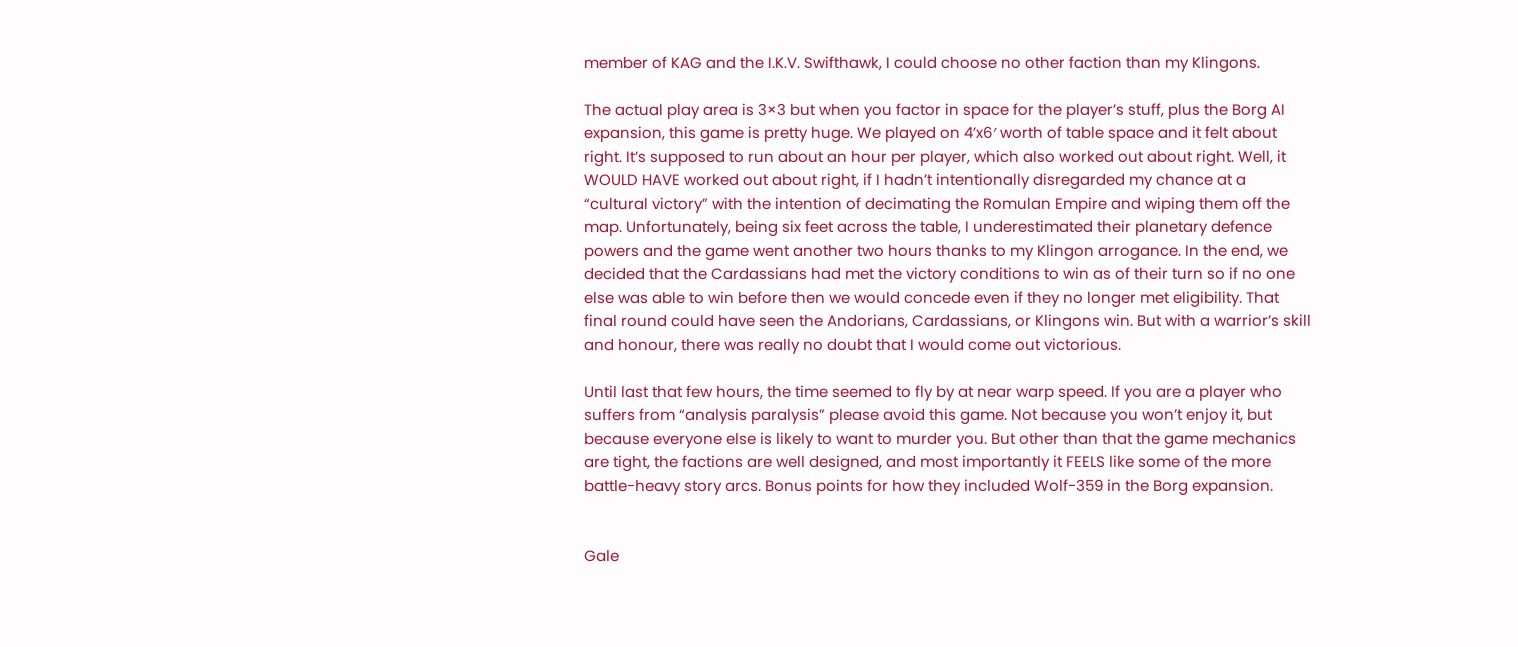member of KAG and the I.K.V. Swifthawk, I could choose no other faction than my Klingons.

The actual play area is 3×3 but when you factor in space for the player’s stuff, plus the Borg AI expansion, this game is pretty huge. We played on 4’x6′ worth of table space and it felt about right. It’s supposed to run about an hour per player, which also worked out about right. Well, it WOULD HAVE worked out about right, if I hadn’t intentionally disregarded my chance at a “cultural victory” with the intention of decimating the Romulan Empire and wiping them off the map. Unfortunately, being six feet across the table, I underestimated their planetary defence powers and the game went another two hours thanks to my Klingon arrogance. In the end, we decided that the Cardassians had met the victory conditions to win as of their turn so if no one else was able to win before then we would concede even if they no longer met eligibility. That final round could have seen the Andorians, Cardassians, or Klingons win. But with a warrior’s skill and honour, there was really no doubt that I would come out victorious.

Until last that few hours, the time seemed to fly by at near warp speed. If you are a player who suffers from “analysis paralysis” please avoid this game. Not because you won’t enjoy it, but because everyone else is likely to want to murder you. But other than that the game mechanics are tight, the factions are well designed, and most importantly it FEELS like some of the more battle-heavy story arcs. Bonus points for how they included Wolf-359 in the Borg expansion.


Gale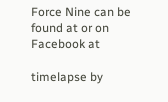Force Nine can be found at or on Facebook at

timelapse by